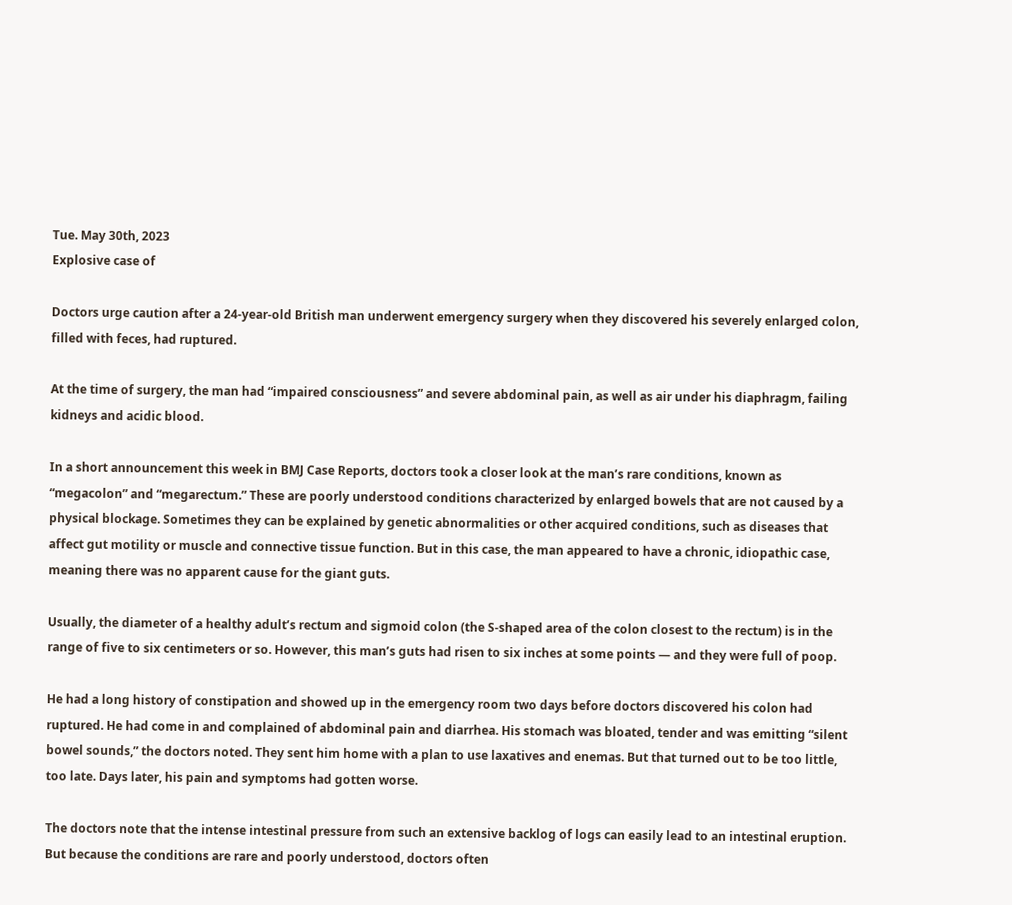Tue. May 30th, 2023
Explosive case of

Doctors urge caution after a 24-year-old British man underwent emergency surgery when they discovered his severely enlarged colon, filled with feces, had ruptured.

At the time of surgery, the man had “impaired consciousness” and severe abdominal pain, as well as air under his diaphragm, failing kidneys and acidic blood.

In a short announcement this week in BMJ Case Reports, doctors took a closer look at the man’s rare conditions, known as “megacolon” and “megarectum.” These are poorly understood conditions characterized by enlarged bowels that are not caused by a physical blockage. Sometimes they can be explained by genetic abnormalities or other acquired conditions, such as diseases that affect gut motility or muscle and connective tissue function. But in this case, the man appeared to have a chronic, idiopathic case, meaning there was no apparent cause for the giant guts.

Usually, the diameter of a healthy adult’s rectum and sigmoid colon (the S-shaped area of the colon closest to the rectum) is in the range of five to six centimeters or so. However, this man’s guts had risen to six inches at some points — and they were full of poop.

He had a long history of constipation and showed up in the emergency room two days before doctors discovered his colon had ruptured. He had come in and complained of abdominal pain and diarrhea. His stomach was bloated, tender and was emitting “silent bowel sounds,” the doctors noted. They sent him home with a plan to use laxatives and enemas. But that turned out to be too little, too late. Days later, his pain and symptoms had gotten worse.

The doctors note that the intense intestinal pressure from such an extensive backlog of logs can easily lead to an intestinal eruption. But because the conditions are rare and poorly understood, doctors often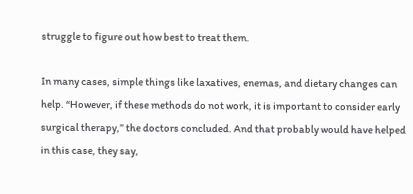struggle to figure out how best to treat them.

In many cases, simple things like laxatives, enemas, and dietary changes can help. “However, if these methods do not work, it is important to consider early surgical therapy,” the doctors concluded. And that probably would have helped in this case, they say,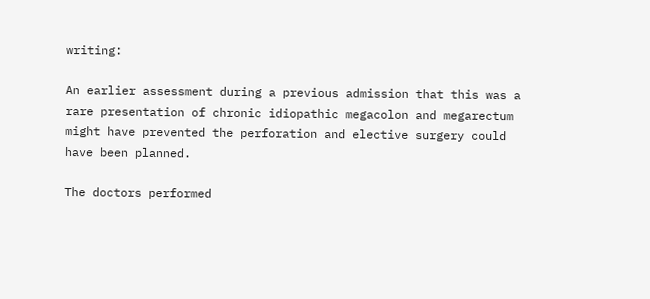writing:

An earlier assessment during a previous admission that this was a rare presentation of chronic idiopathic megacolon and megarectum might have prevented the perforation and elective surgery could have been planned.

The doctors performed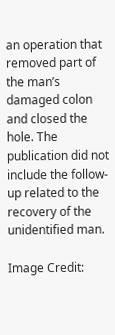an operation that removed part of the man’s damaged colon and closed the hole. The publication did not include the follow-up related to the recovery of the unidentified man.

Image Credit: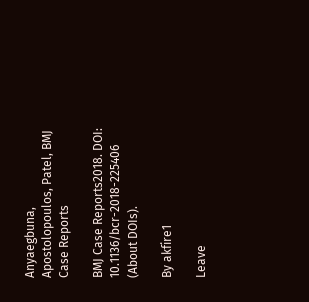Anyaegbuna, Apostolopoulos, Patel, BMJ Case Reports

BMJ Case Reports2018. DOI: 10.1136/bcr-2018-225406 (About DOIs).

By akfire1

Leave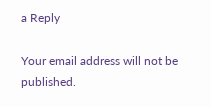a Reply

Your email address will not be published.